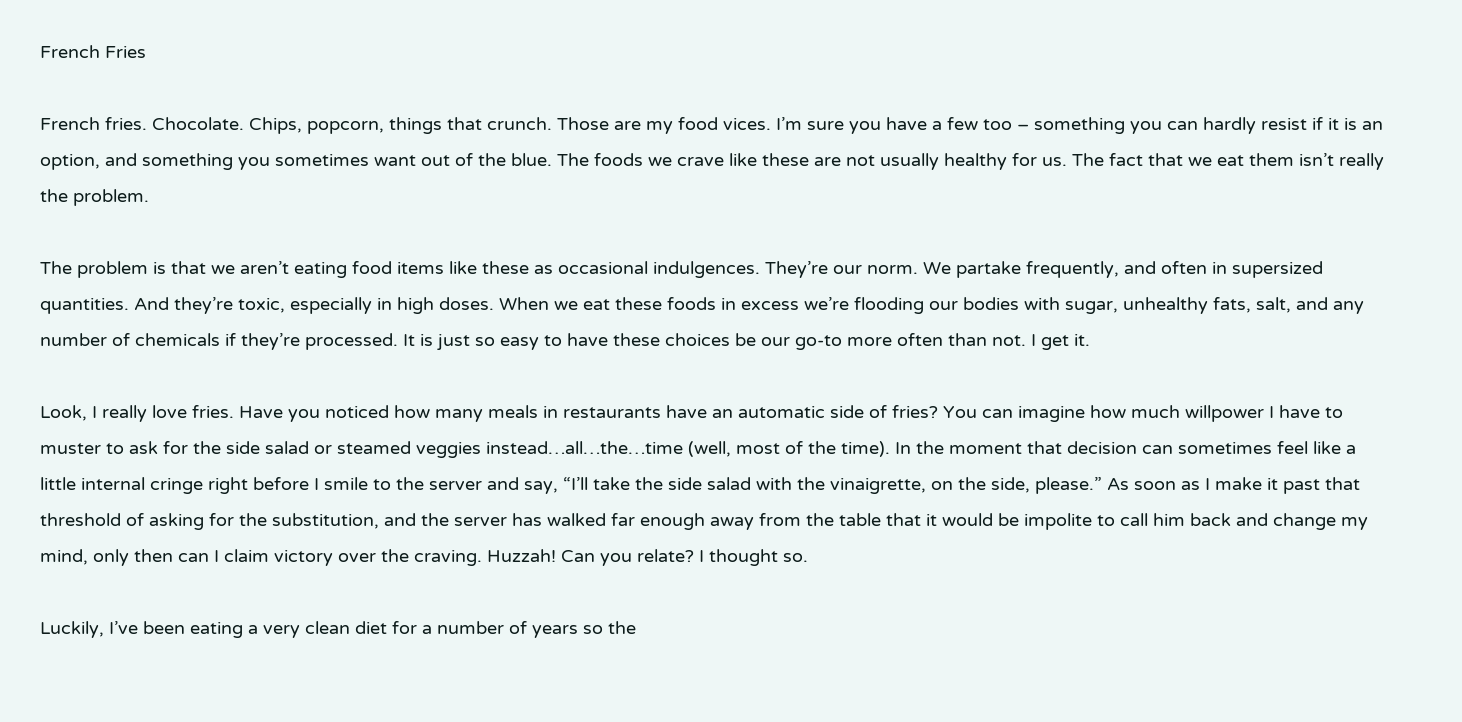French Fries

French fries. Chocolate. Chips, popcorn, things that crunch. Those are my food vices. I’m sure you have a few too – something you can hardly resist if it is an option, and something you sometimes want out of the blue. The foods we crave like these are not usually healthy for us. The fact that we eat them isn’t really the problem.

The problem is that we aren’t eating food items like these as occasional indulgences. They’re our norm. We partake frequently, and often in supersized quantities. And they’re toxic, especially in high doses. When we eat these foods in excess we’re flooding our bodies with sugar, unhealthy fats, salt, and any number of chemicals if they’re processed. It is just so easy to have these choices be our go-to more often than not. I get it.

Look, I really love fries. Have you noticed how many meals in restaurants have an automatic side of fries? You can imagine how much willpower I have to muster to ask for the side salad or steamed veggies instead…all…the…time (well, most of the time). In the moment that decision can sometimes feel like a little internal cringe right before I smile to the server and say, “I’ll take the side salad with the vinaigrette, on the side, please.” As soon as I make it past that threshold of asking for the substitution, and the server has walked far enough away from the table that it would be impolite to call him back and change my mind, only then can I claim victory over the craving. Huzzah! Can you relate? I thought so.

Luckily, I’ve been eating a very clean diet for a number of years so the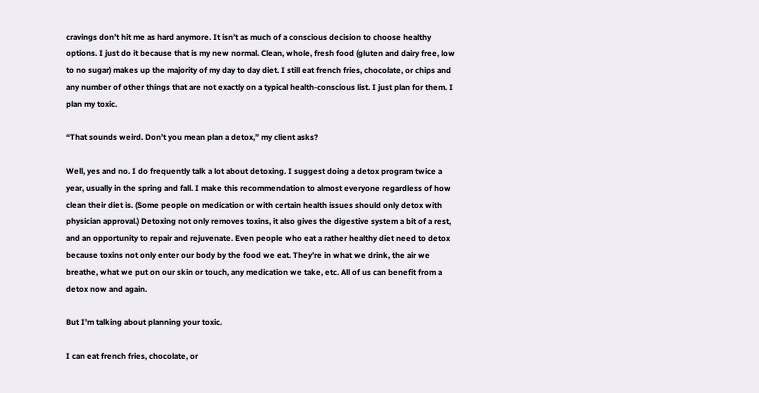cravings don’t hit me as hard anymore. It isn’t as much of a conscious decision to choose healthy options. I just do it because that is my new normal. Clean, whole, fresh food (gluten and dairy free, low to no sugar) makes up the majority of my day to day diet. I still eat french fries, chocolate, or chips and any number of other things that are not exactly on a typical health-conscious list. I just plan for them. I plan my toxic.

“That sounds weird. Don’t you mean plan a detox,” my client asks?

Well, yes and no. I do frequently talk a lot about detoxing. I suggest doing a detox program twice a year, usually in the spring and fall. I make this recommendation to almost everyone regardless of how clean their diet is. (Some people on medication or with certain health issues should only detox with physician approval.) Detoxing not only removes toxins, it also gives the digestive system a bit of a rest, and an opportunity to repair and rejuvenate. Even people who eat a rather healthy diet need to detox because toxins not only enter our body by the food we eat. They’re in what we drink, the air we breathe, what we put on our skin or touch, any medication we take, etc. All of us can benefit from a detox now and again.

But I’m talking about planning your toxic.

I can eat french fries, chocolate, or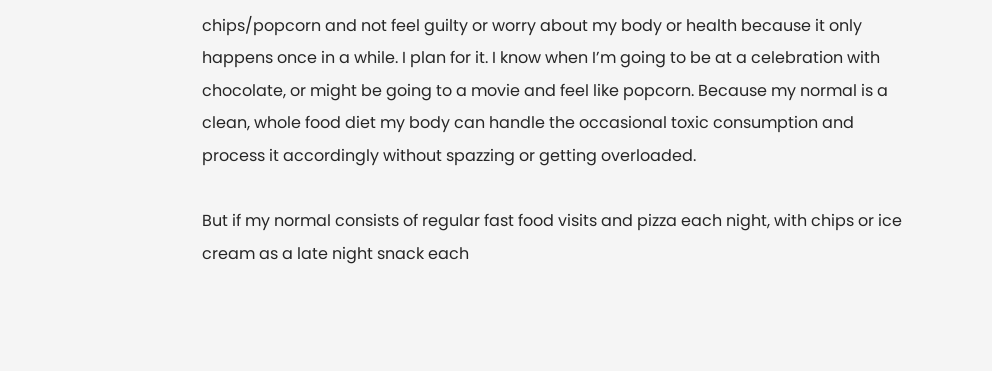chips/popcorn and not feel guilty or worry about my body or health because it only happens once in a while. I plan for it. I know when I’m going to be at a celebration with chocolate, or might be going to a movie and feel like popcorn. Because my normal is a clean, whole food diet my body can handle the occasional toxic consumption and process it accordingly without spazzing or getting overloaded.

But if my normal consists of regular fast food visits and pizza each night, with chips or ice cream as a late night snack each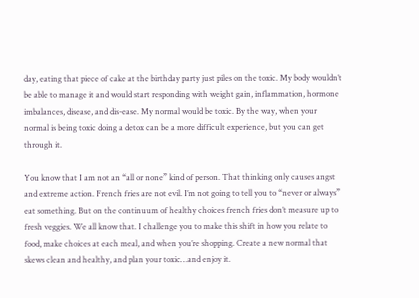day, eating that piece of cake at the birthday party just piles on the toxic. My body wouldn’t be able to manage it and would start responding with weight gain, inflammation, hormone imbalances, disease, and dis-ease. My normal would be toxic. By the way, when your normal is being toxic doing a detox can be a more difficult experience, but you can get through it.

You know that I am not an “all or none” kind of person. That thinking only causes angst and extreme action. French fries are not evil. I’m not going to tell you to “never or always” eat something. But on the continuum of healthy choices french fries don’t measure up to fresh veggies. We all know that. I challenge you to make this shift in how you relate to food, make choices at each meal, and when you’re shopping. Create a new normal that skews clean and healthy, and plan your toxic…and enjoy it.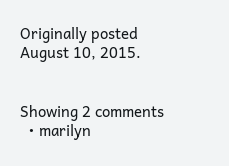Originally posted August 10, 2015.


Showing 2 comments
  • marilyn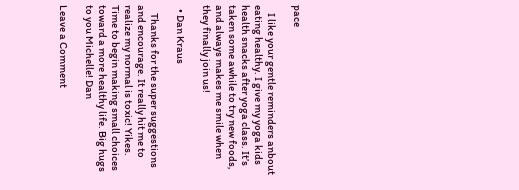pace

    I like your gentle reminders anbout eating healthy. I give my yoga kids health snacks after yoga class. It’s taken some awhile to try new foods, and always makes me smile when they finally join us!

  • Dan Kraus

    Thanks for the super suggestions and encourage. It really hit me to realize my normal is toxic! Yikes. Time to begin making small choices toward a more healthy life. Big hugs to you Michelle! Dan

Leave a Comment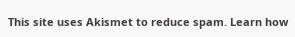This site uses Akismet to reduce spam. Learn how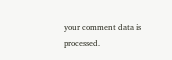your comment data is processed.